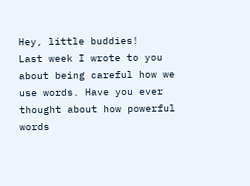Hey, little buddies!
Last week I wrote to you about being careful how we use words. Have you ever thought about how powerful words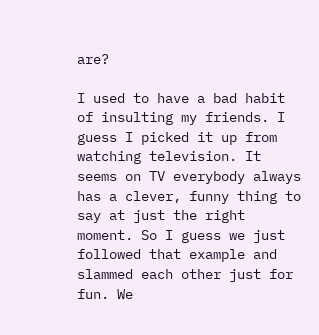are?

I used to have a bad habit of insulting my friends. I guess I picked it up from watching television. It seems on TV everybody always has a clever, funny thing to say at just the right moment. So I guess we just followed that example and slammed each other just for fun. We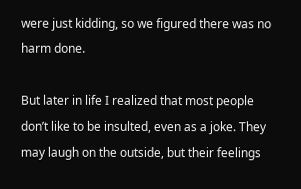were just kidding, so we figured there was no harm done.

But later in life I realized that most people don’t like to be insulted, even as a joke. They may laugh on the outside, but their feelings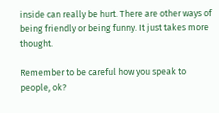inside can really be hurt. There are other ways of being friendly or being funny. It just takes more thought.

Remember to be careful how you speak to people, ok?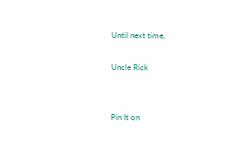Until next time,

Uncle Rick


Pin It on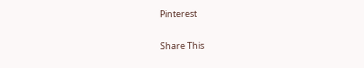Pinterest

Share This